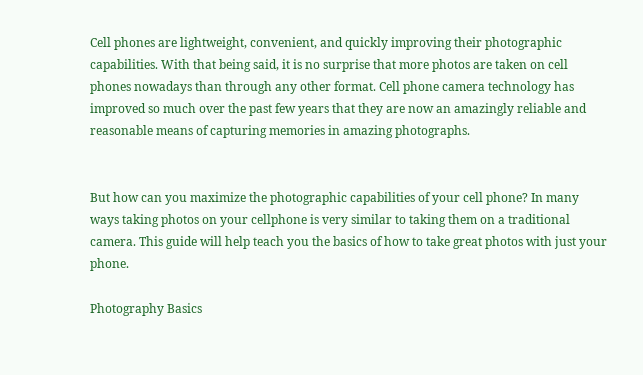Cell phones are lightweight, convenient, and quickly improving their photographic capabilities. With that being said, it is no surprise that more photos are taken on cell phones nowadays than through any other format. Cell phone camera technology has improved so much over the past few years that they are now an amazingly reliable and reasonable means of capturing memories in amazing photographs.


But how can you maximize the photographic capabilities of your cell phone? In many ways taking photos on your cellphone is very similar to taking them on a traditional camera. This guide will help teach you the basics of how to take great photos with just your phone.

Photography Basics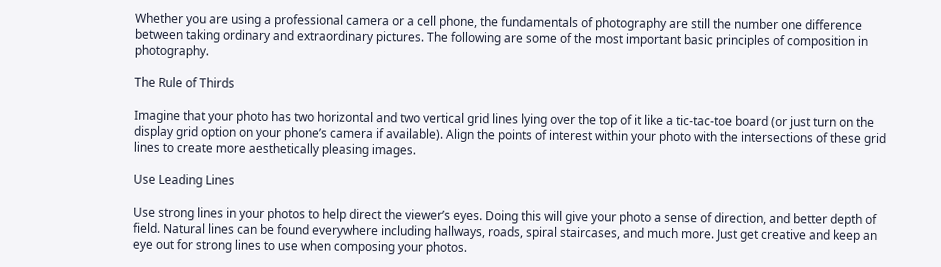Whether you are using a professional camera or a cell phone, the fundamentals of photography are still the number one difference between taking ordinary and extraordinary pictures. The following are some of the most important basic principles of composition in photography.

The Rule of Thirds

Imagine that your photo has two horizontal and two vertical grid lines lying over the top of it like a tic-tac-toe board (or just turn on the display grid option on your phone’s camera if available). Align the points of interest within your photo with the intersections of these grid lines to create more aesthetically pleasing images.

Use Leading Lines

Use strong lines in your photos to help direct the viewer’s eyes. Doing this will give your photo a sense of direction, and better depth of field. Natural lines can be found everywhere including hallways, roads, spiral staircases, and much more. Just get creative and keep an eye out for strong lines to use when composing your photos.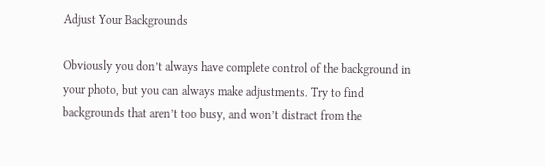Adjust Your Backgrounds

Obviously you don’t always have complete control of the background in your photo, but you can always make adjustments. Try to find backgrounds that aren’t too busy, and won’t distract from the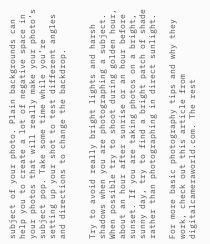subject of your photo. Plain backgrounds can help you to create a lot of negative space in your photos that will really make your photo’s subject pop. Take some time while you’re setting up your shot to test different angles and directions to change the backdrop.


Try to avoid really bright lights and harsh shadows when you are photographing a subject. When possible try to shoot during golden hour, about an hour after sunrise or an hour before sunset. If you are taking photos on a bright, sunny day, try to find a bright patch of shade rather than photographing in direct sunlight.

For more basic photography tips and why they work, check out this article from digitalcameraworld.com. The rest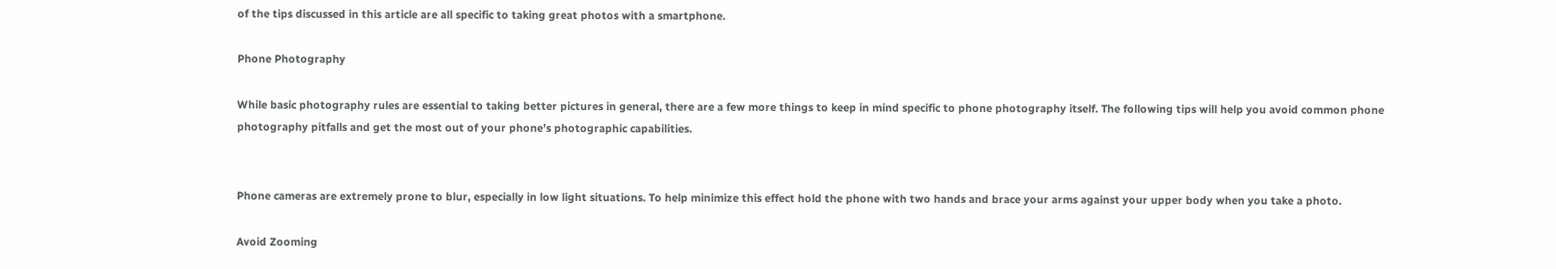of the tips discussed in this article are all specific to taking great photos with a smartphone.

Phone Photography

While basic photography rules are essential to taking better pictures in general, there are a few more things to keep in mind specific to phone photography itself. The following tips will help you avoid common phone photography pitfalls and get the most out of your phone’s photographic capabilities.


Phone cameras are extremely prone to blur, especially in low light situations. To help minimize this effect hold the phone with two hands and brace your arms against your upper body when you take a photo.

Avoid Zooming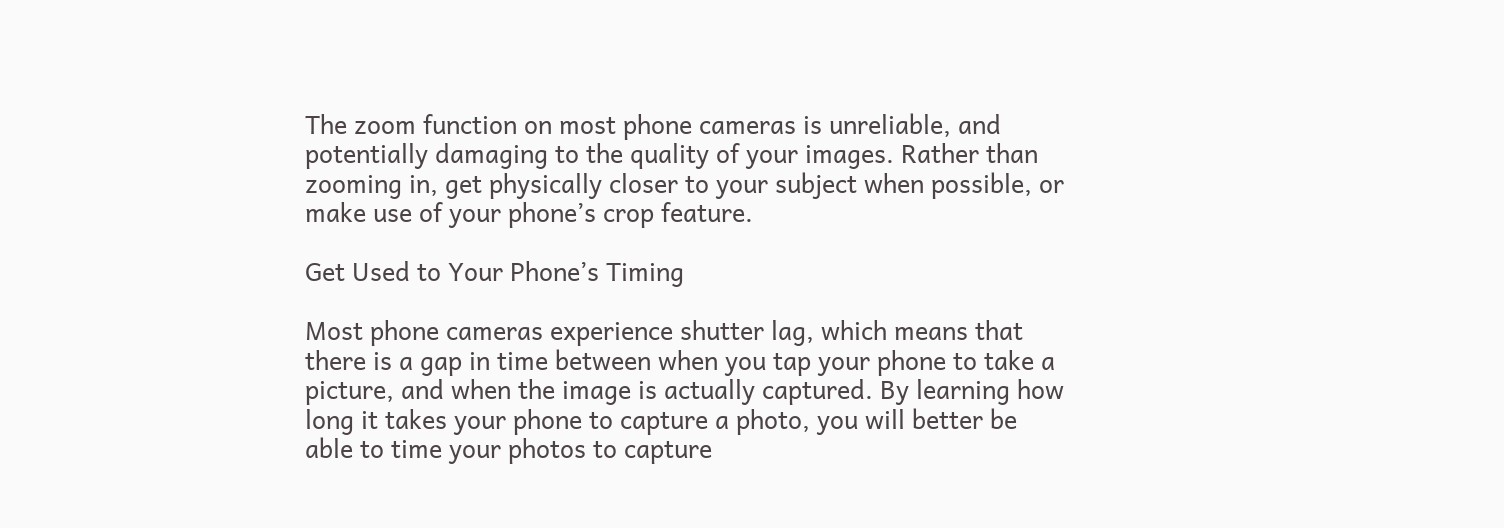The zoom function on most phone cameras is unreliable, and potentially damaging to the quality of your images. Rather than zooming in, get physically closer to your subject when possible, or make use of your phone’s crop feature.

Get Used to Your Phone’s Timing

Most phone cameras experience shutter lag, which means that there is a gap in time between when you tap your phone to take a picture, and when the image is actually captured. By learning how long it takes your phone to capture a photo, you will better be able to time your photos to capture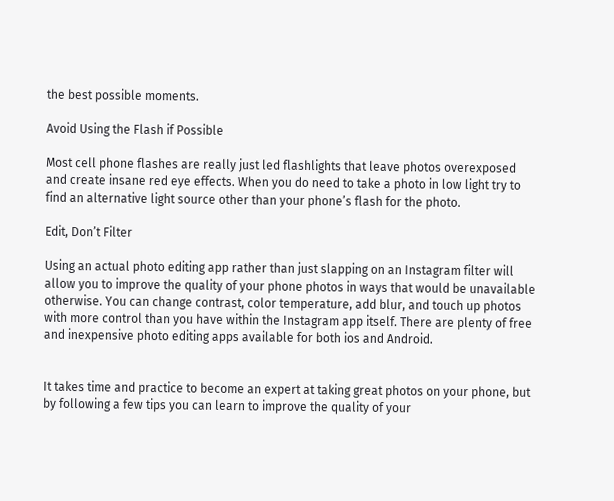the best possible moments.

Avoid Using the Flash if Possible

Most cell phone flashes are really just led flashlights that leave photos overexposed and create insane red eye effects. When you do need to take a photo in low light try to find an alternative light source other than your phone’s flash for the photo.

Edit, Don’t Filter

Using an actual photo editing app rather than just slapping on an Instagram filter will allow you to improve the quality of your phone photos in ways that would be unavailable otherwise. You can change contrast, color temperature, add blur, and touch up photos with more control than you have within the Instagram app itself. There are plenty of free and inexpensive photo editing apps available for both ios and Android.


It takes time and practice to become an expert at taking great photos on your phone, but by following a few tips you can learn to improve the quality of your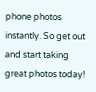phone photos instantly. So get out and start taking great photos today!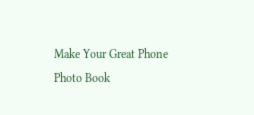Make Your Great Phone Photo Book